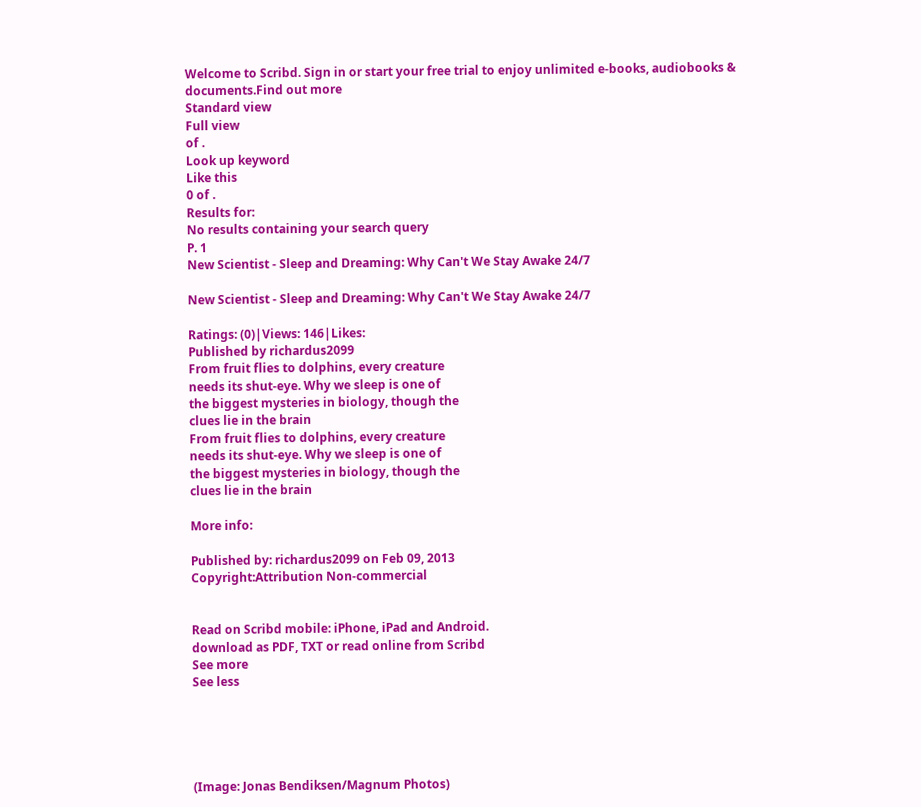Welcome to Scribd. Sign in or start your free trial to enjoy unlimited e-books, audiobooks & documents.Find out more
Standard view
Full view
of .
Look up keyword
Like this
0 of .
Results for:
No results containing your search query
P. 1
New Scientist - Sleep and Dreaming: Why Can't We Stay Awake 24/7

New Scientist - Sleep and Dreaming: Why Can't We Stay Awake 24/7

Ratings: (0)|Views: 146|Likes:
Published by richardus2099
From fruit flies to dolphins, every creature
needs its shut-eye. Why we sleep is one of
the biggest mysteries in biology, though the
clues lie in the brain
From fruit flies to dolphins, every creature
needs its shut-eye. Why we sleep is one of
the biggest mysteries in biology, though the
clues lie in the brain

More info:

Published by: richardus2099 on Feb 09, 2013
Copyright:Attribution Non-commercial


Read on Scribd mobile: iPhone, iPad and Android.
download as PDF, TXT or read online from Scribd
See more
See less





(Image: Jonas Bendiksen/Magnum Photos)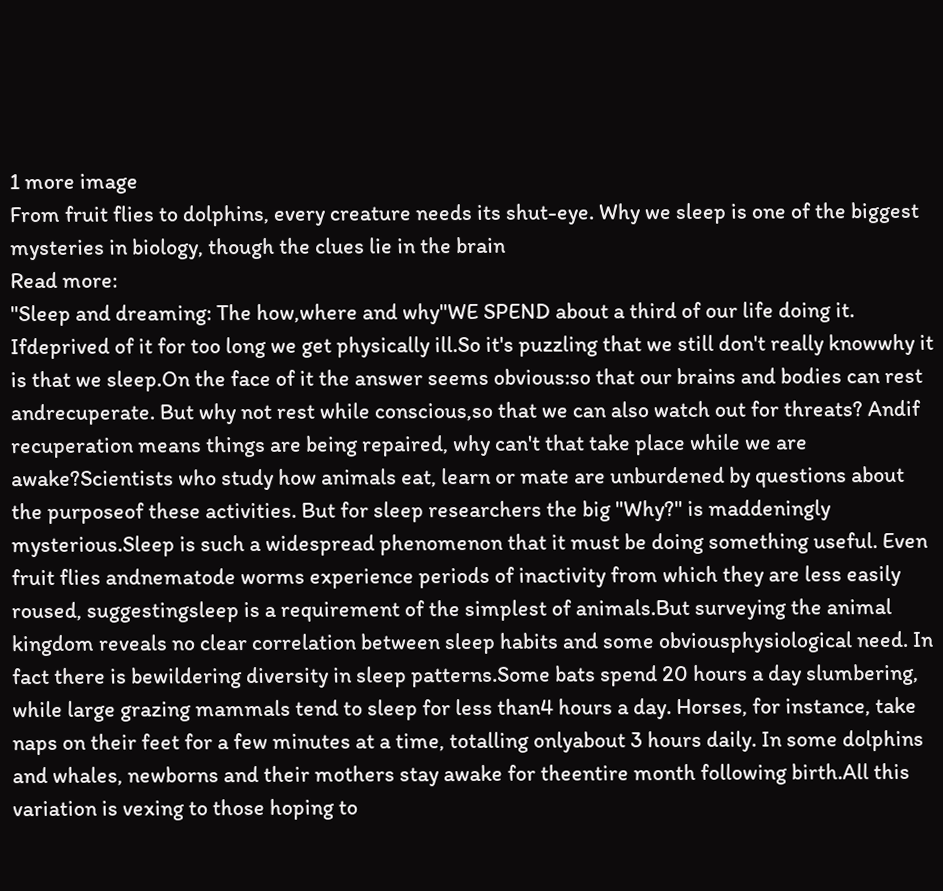1 more image
From fruit flies to dolphins, every creature needs its shut-eye. Why we sleep is one of the biggest mysteries in biology, though the clues lie in the brain
Read more:
"Sleep and dreaming: The how,where and why"WE SPEND about a third of our life doing it. Ifdeprived of it for too long we get physically ill.So it's puzzling that we still don't really knowwhy it is that we sleep.On the face of it the answer seems obvious:so that our brains and bodies can rest andrecuperate. But why not rest while conscious,so that we can also watch out for threats? Andif recuperation means things are being repaired, why can't that take place while we are awake?Scientists who study how animals eat, learn or mate are unburdened by questions about the purposeof these activities. But for sleep researchers the big "Why?" is maddeningly mysterious.Sleep is such a widespread phenomenon that it must be doing something useful. Even fruit flies andnematode worms experience periods of inactivity from which they are less easily roused, suggestingsleep is a requirement of the simplest of animals.But surveying the animal kingdom reveals no clear correlation between sleep habits and some obviousphysiological need. In fact there is bewildering diversity in sleep patterns.Some bats spend 20 hours a day slumbering, while large grazing mammals tend to sleep for less than4 hours a day. Horses, for instance, take naps on their feet for a few minutes at a time, totalling onlyabout 3 hours daily. In some dolphins and whales, newborns and their mothers stay awake for theentire month following birth.All this variation is vexing to those hoping to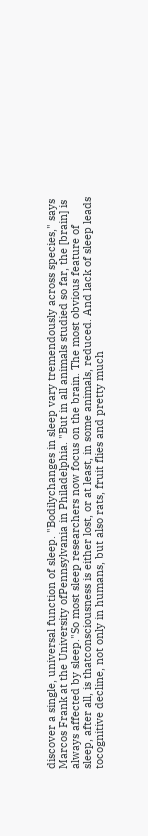discover a single, universal function of sleep. "Bodilychanges in sleep vary tremendously across species," says Marcos Frank at the University ofPennsylvania in Philadelphia. "But in all animals studied so far, the [brain] is always affected by sleep."So most sleep researchers now focus on the brain. The most obvious feature of sleep, after all, is thatconsciousness is either lost, or at least, in some animals, reduced. And lack of sleep leads tocognitive decline, not only in humans, but also rats, fruit flies and pretty much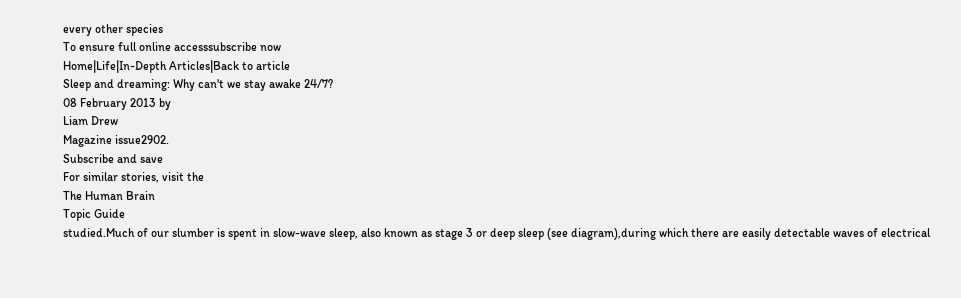every other species
To ensure full online accesssubscribe now
Home|Life|In-Depth Articles|Back to article
Sleep and dreaming: Why can't we stay awake 24/7?
08 February 2013 by
Liam Drew
Magazine issue2902.
Subscribe and save
For similar stories, visit the
The Human Brain
Topic Guide
studied.Much of our slumber is spent in slow-wave sleep, also known as stage 3 or deep sleep (see diagram),during which there are easily detectable waves of electrical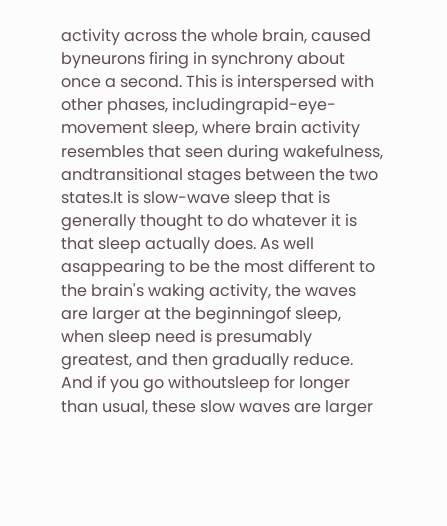activity across the whole brain, caused byneurons firing in synchrony about once a second. This is interspersed with other phases, includingrapid-eye-movement sleep, where brain activity resembles that seen during wakefulness, andtransitional stages between the two states.It is slow-wave sleep that is generally thought to do whatever it is that sleep actually does. As well asappearing to be the most different to the brain's waking activity, the waves are larger at the beginningof sleep, when sleep need is presumably greatest, and then gradually reduce. And if you go withoutsleep for longer than usual, these slow waves are larger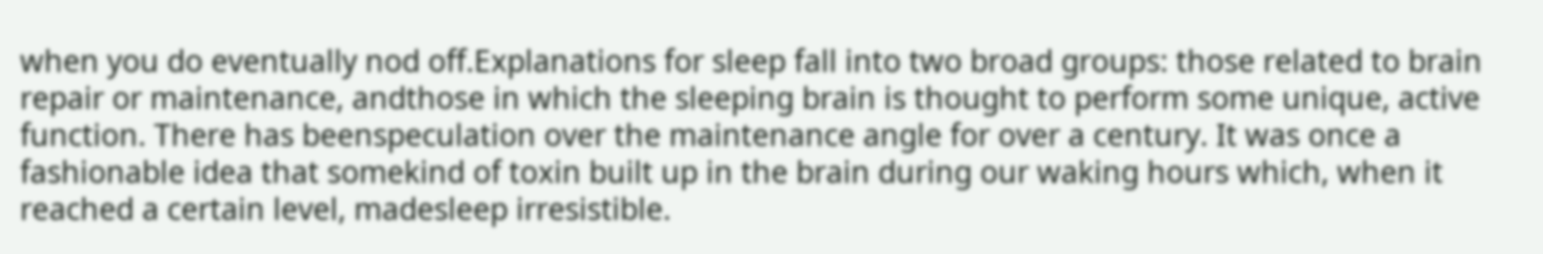when you do eventually nod off.Explanations for sleep fall into two broad groups: those related to brain repair or maintenance, andthose in which the sleeping brain is thought to perform some unique, active function. There has beenspeculation over the maintenance angle for over a century. It was once a fashionable idea that somekind of toxin built up in the brain during our waking hours which, when it reached a certain level, madesleep irresistible.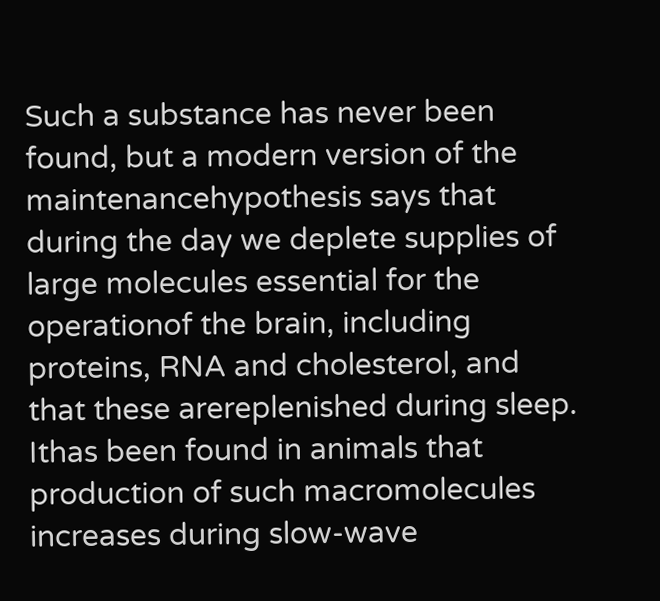Such a substance has never been found, but a modern version of the maintenancehypothesis says that during the day we deplete supplies of large molecules essential for the operationof the brain, including proteins, RNA and cholesterol, and that these arereplenished during sleep. Ithas been found in animals that production of such macromolecules increases during slow-wave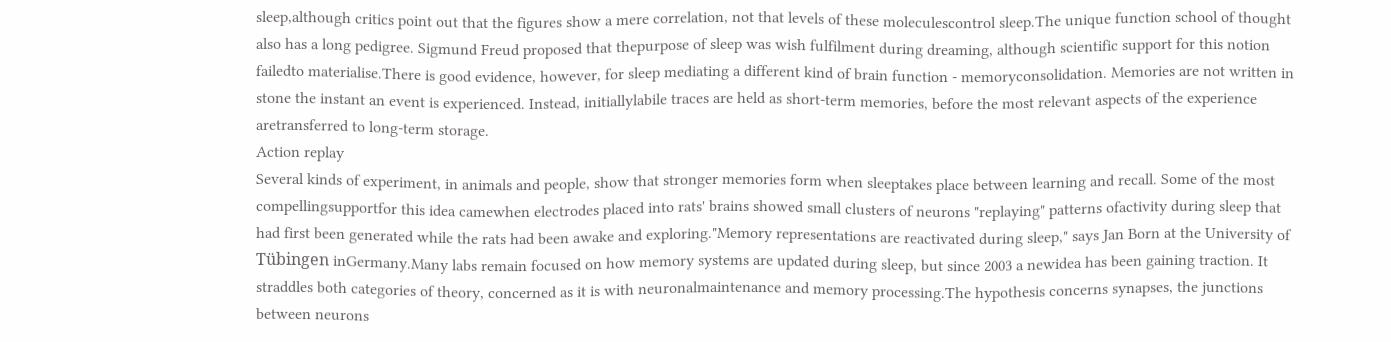sleep,although critics point out that the figures show a mere correlation, not that levels of these moleculescontrol sleep.The unique function school of thought also has a long pedigree. Sigmund Freud proposed that thepurpose of sleep was wish fulfilment during dreaming, although scientific support for this notion failedto materialise.There is good evidence, however, for sleep mediating a different kind of brain function - memoryconsolidation. Memories are not written in stone the instant an event is experienced. Instead, initiallylabile traces are held as short-term memories, before the most relevant aspects of the experience aretransferred to long-term storage.
Action replay
Several kinds of experiment, in animals and people, show that stronger memories form when sleeptakes place between learning and recall. Some of the most compellingsupportfor this idea camewhen electrodes placed into rats' brains showed small clusters of neurons "replaying" patterns ofactivity during sleep that had first been generated while the rats had been awake and exploring."Memory representations are reactivated during sleep," says Jan Born at the University of Tübingen inGermany.Many labs remain focused on how memory systems are updated during sleep, but since 2003 a newidea has been gaining traction. It straddles both categories of theory, concerned as it is with neuronalmaintenance and memory processing.The hypothesis concerns synapses, the junctions between neurons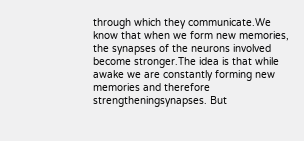through which they communicate.We know that when we form new memories, the synapses of the neurons involved become stronger.The idea is that while awake we are constantly forming new memories and therefore strengtheningsynapses. But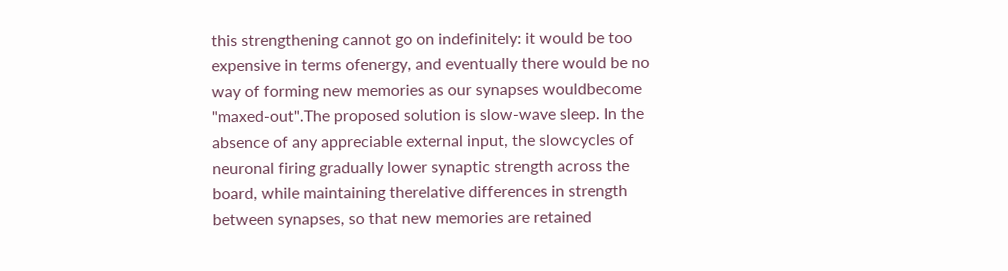this strengthening cannot go on indefinitely: it would be too expensive in terms ofenergy, and eventually there would be no way of forming new memories as our synapses wouldbecome "maxed-out".The proposed solution is slow-wave sleep. In the absence of any appreciable external input, the slowcycles of neuronal firing gradually lower synaptic strength across the board, while maintaining therelative differences in strength between synapses, so that new memories are retained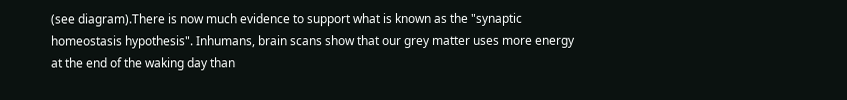(see diagram).There is now much evidence to support what is known as the "synaptic homeostasis hypothesis". Inhumans, brain scans show that our grey matter uses more energy at the end of the waking day than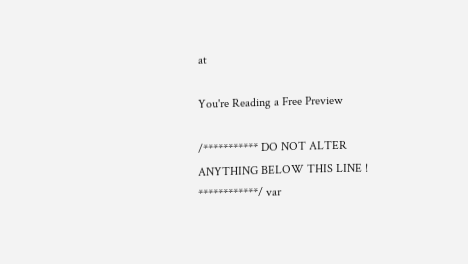at

You're Reading a Free Preview

/*********** DO NOT ALTER ANYTHING BELOW THIS LINE ! ************/ var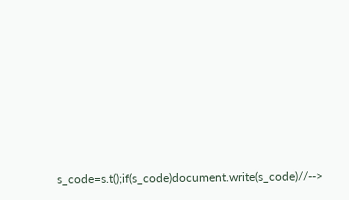s_code=s.t();if(s_code)document.write(s_code)//-->